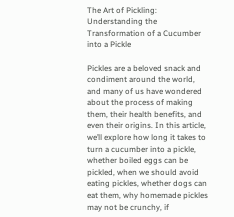The Art of Pickling: Understanding the Transformation of a Cucumber into a Pickle

Pickles are a beloved snack and condiment around the world, and many of us have wondered about the process of making them, their health benefits, and even their origins. In this article, we’ll explore how long it takes to turn a cucumber into a pickle, whether boiled eggs can be pickled, when we should avoid eating pickles, whether dogs can eat them, why homemade pickles may not be crunchy, if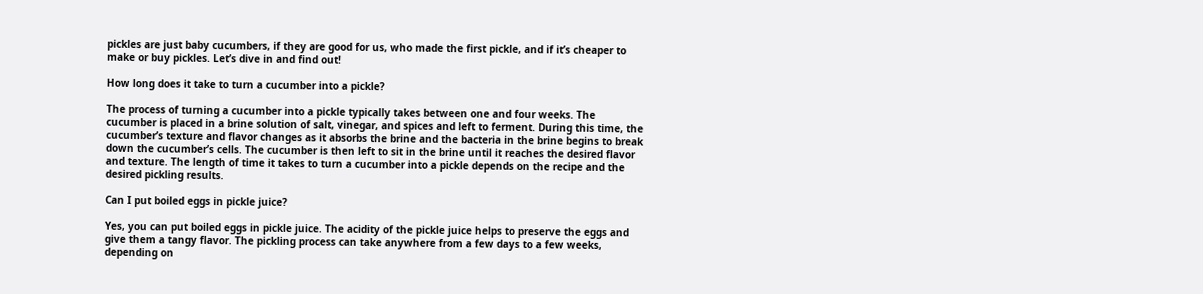pickles are just baby cucumbers, if they are good for us, who made the first pickle, and if it’s cheaper to make or buy pickles. Let’s dive in and find out!

How long does it take to turn a cucumber into a pickle?

The process of turning a cucumber into a pickle typically takes between one and four weeks. The cucumber is placed in a brine solution of salt, vinegar, and spices and left to ferment. During this time, the cucumber’s texture and flavor changes as it absorbs the brine and the bacteria in the brine begins to break down the cucumber’s cells. The cucumber is then left to sit in the brine until it reaches the desired flavor and texture. The length of time it takes to turn a cucumber into a pickle depends on the recipe and the desired pickling results.

Can I put boiled eggs in pickle juice?

Yes, you can put boiled eggs in pickle juice. The acidity of the pickle juice helps to preserve the eggs and give them a tangy flavor. The pickling process can take anywhere from a few days to a few weeks, depending on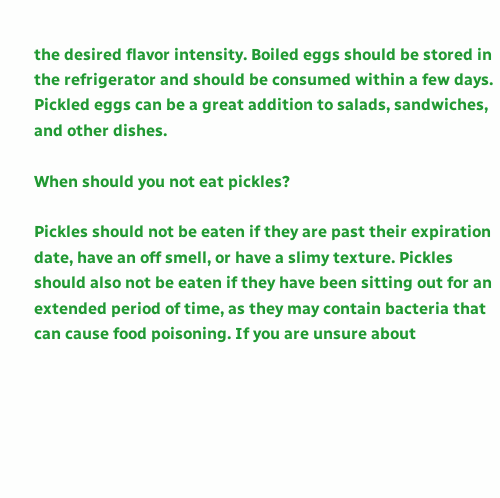the desired flavor intensity. Boiled eggs should be stored in the refrigerator and should be consumed within a few days. Pickled eggs can be a great addition to salads, sandwiches, and other dishes.

When should you not eat pickles?

Pickles should not be eaten if they are past their expiration date, have an off smell, or have a slimy texture. Pickles should also not be eaten if they have been sitting out for an extended period of time, as they may contain bacteria that can cause food poisoning. If you are unsure about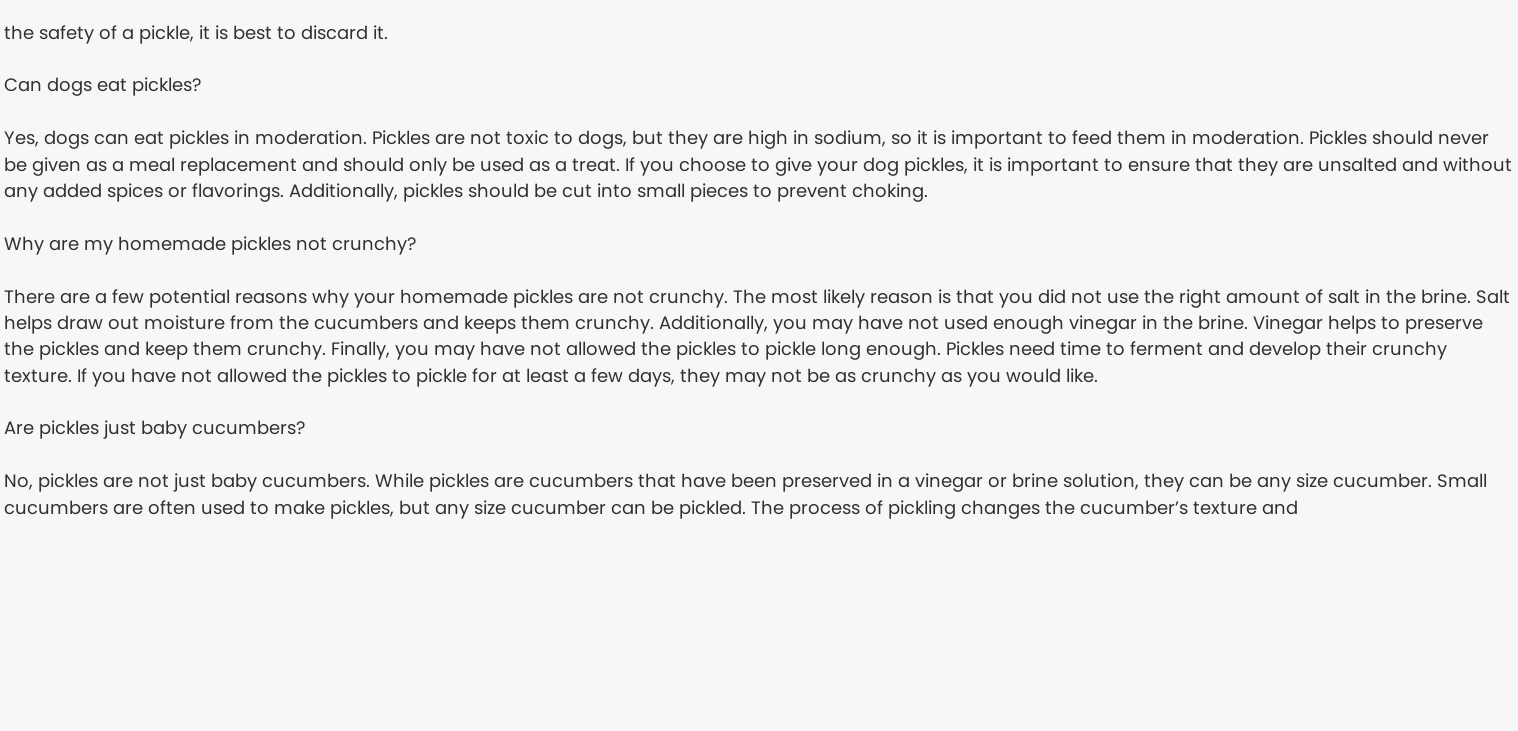the safety of a pickle, it is best to discard it.

Can dogs eat pickles?

Yes, dogs can eat pickles in moderation. Pickles are not toxic to dogs, but they are high in sodium, so it is important to feed them in moderation. Pickles should never be given as a meal replacement and should only be used as a treat. If you choose to give your dog pickles, it is important to ensure that they are unsalted and without any added spices or flavorings. Additionally, pickles should be cut into small pieces to prevent choking.

Why are my homemade pickles not crunchy?

There are a few potential reasons why your homemade pickles are not crunchy. The most likely reason is that you did not use the right amount of salt in the brine. Salt helps draw out moisture from the cucumbers and keeps them crunchy. Additionally, you may have not used enough vinegar in the brine. Vinegar helps to preserve the pickles and keep them crunchy. Finally, you may have not allowed the pickles to pickle long enough. Pickles need time to ferment and develop their crunchy texture. If you have not allowed the pickles to pickle for at least a few days, they may not be as crunchy as you would like.

Are pickles just baby cucumbers?

No, pickles are not just baby cucumbers. While pickles are cucumbers that have been preserved in a vinegar or brine solution, they can be any size cucumber. Small cucumbers are often used to make pickles, but any size cucumber can be pickled. The process of pickling changes the cucumber’s texture and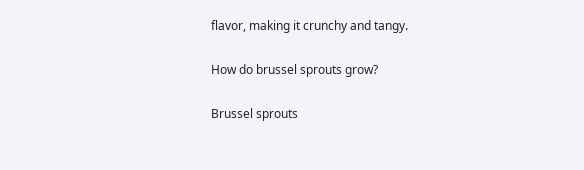flavor, making it crunchy and tangy.

How do brussel sprouts grow?

Brussel sprouts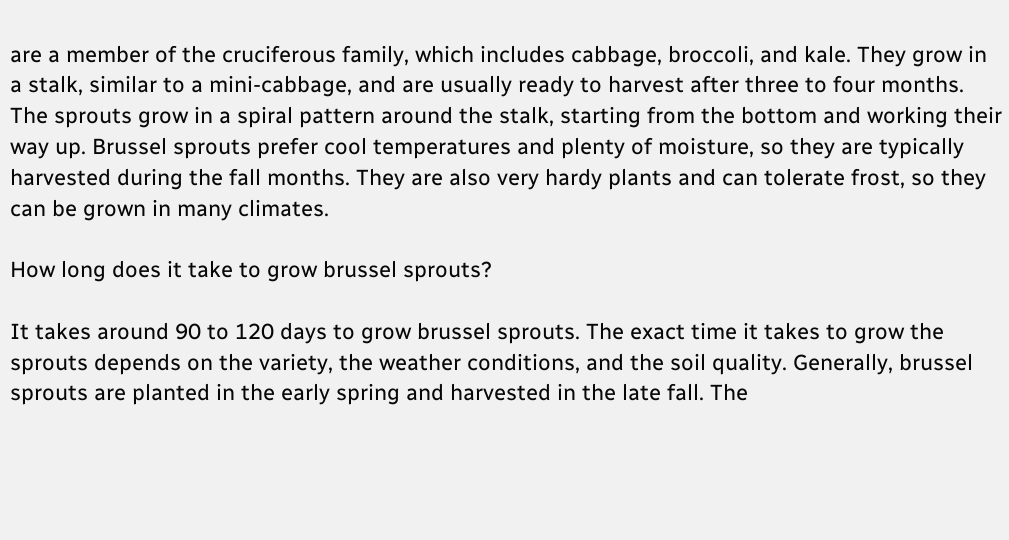are a member of the cruciferous family, which includes cabbage, broccoli, and kale. They grow in a stalk, similar to a mini-cabbage, and are usually ready to harvest after three to four months. The sprouts grow in a spiral pattern around the stalk, starting from the bottom and working their way up. Brussel sprouts prefer cool temperatures and plenty of moisture, so they are typically harvested during the fall months. They are also very hardy plants and can tolerate frost, so they can be grown in many climates.

How long does it take to grow brussel sprouts?

It takes around 90 to 120 days to grow brussel sprouts. The exact time it takes to grow the sprouts depends on the variety, the weather conditions, and the soil quality. Generally, brussel sprouts are planted in the early spring and harvested in the late fall. The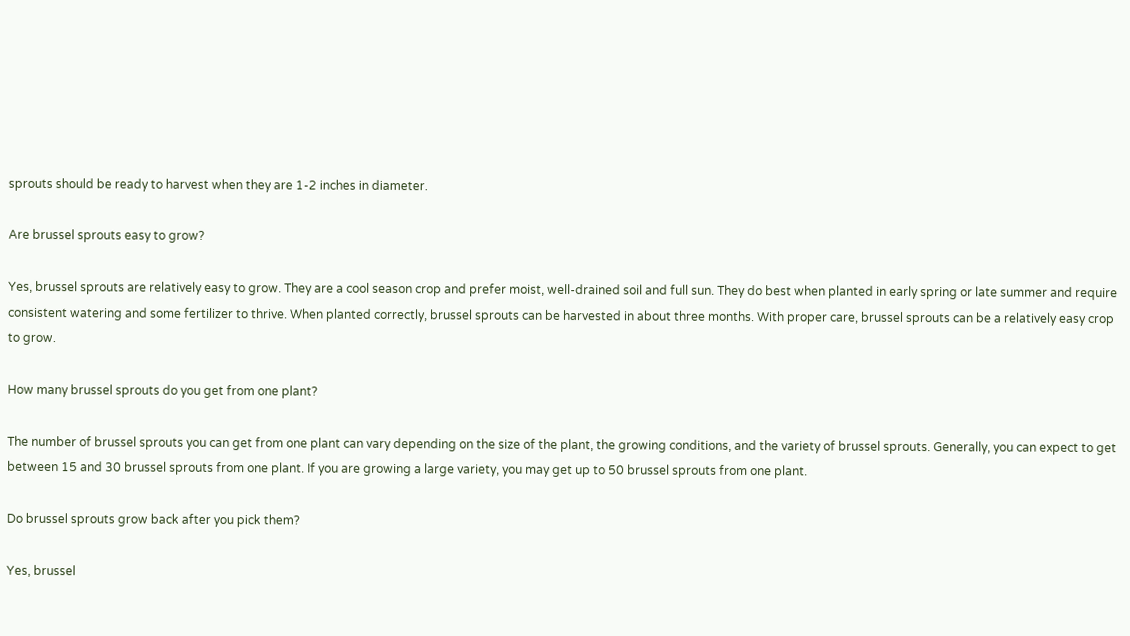sprouts should be ready to harvest when they are 1-2 inches in diameter.

Are brussel sprouts easy to grow?

Yes, brussel sprouts are relatively easy to grow. They are a cool season crop and prefer moist, well-drained soil and full sun. They do best when planted in early spring or late summer and require consistent watering and some fertilizer to thrive. When planted correctly, brussel sprouts can be harvested in about three months. With proper care, brussel sprouts can be a relatively easy crop to grow.

How many brussel sprouts do you get from one plant?

The number of brussel sprouts you can get from one plant can vary depending on the size of the plant, the growing conditions, and the variety of brussel sprouts. Generally, you can expect to get between 15 and 30 brussel sprouts from one plant. If you are growing a large variety, you may get up to 50 brussel sprouts from one plant.

Do brussel sprouts grow back after you pick them?

Yes, brussel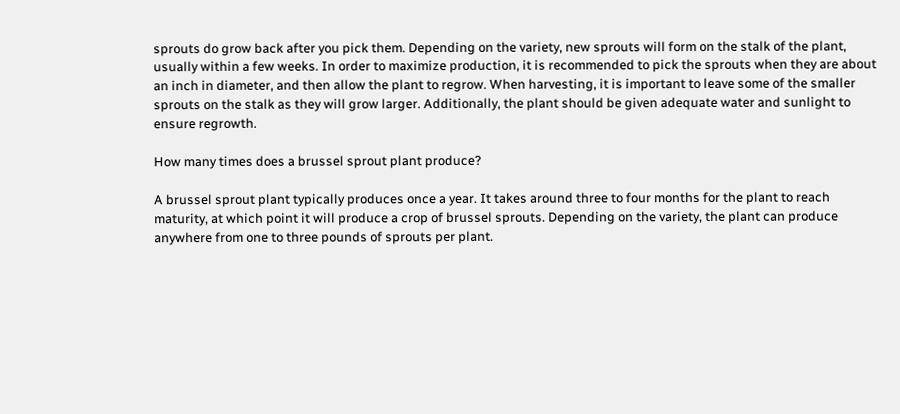sprouts do grow back after you pick them. Depending on the variety, new sprouts will form on the stalk of the plant, usually within a few weeks. In order to maximize production, it is recommended to pick the sprouts when they are about an inch in diameter, and then allow the plant to regrow. When harvesting, it is important to leave some of the smaller sprouts on the stalk as they will grow larger. Additionally, the plant should be given adequate water and sunlight to ensure regrowth.

How many times does a brussel sprout plant produce?

A brussel sprout plant typically produces once a year. It takes around three to four months for the plant to reach maturity, at which point it will produce a crop of brussel sprouts. Depending on the variety, the plant can produce anywhere from one to three pounds of sprouts per plant.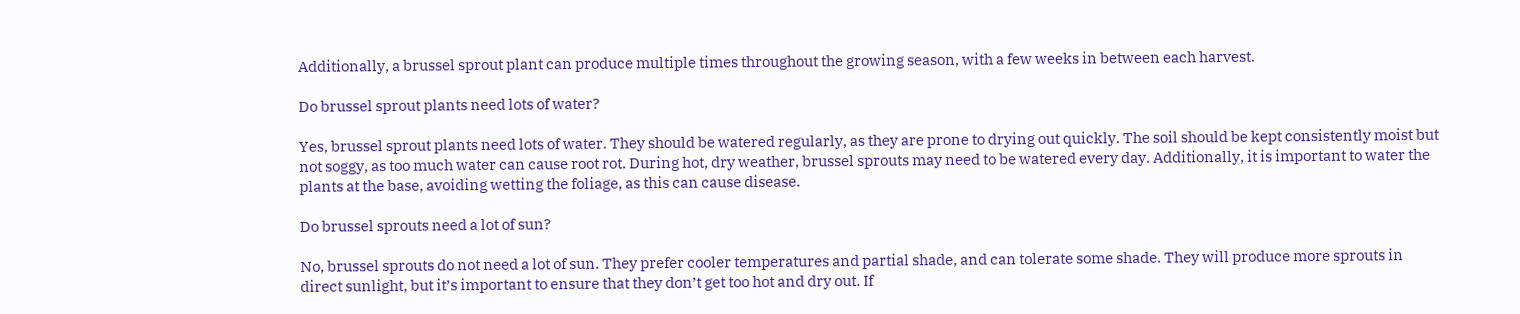Additionally, a brussel sprout plant can produce multiple times throughout the growing season, with a few weeks in between each harvest.

Do brussel sprout plants need lots of water?

Yes, brussel sprout plants need lots of water. They should be watered regularly, as they are prone to drying out quickly. The soil should be kept consistently moist but not soggy, as too much water can cause root rot. During hot, dry weather, brussel sprouts may need to be watered every day. Additionally, it is important to water the plants at the base, avoiding wetting the foliage, as this can cause disease.

Do brussel sprouts need a lot of sun?

No, brussel sprouts do not need a lot of sun. They prefer cooler temperatures and partial shade, and can tolerate some shade. They will produce more sprouts in direct sunlight, but it’s important to ensure that they don’t get too hot and dry out. If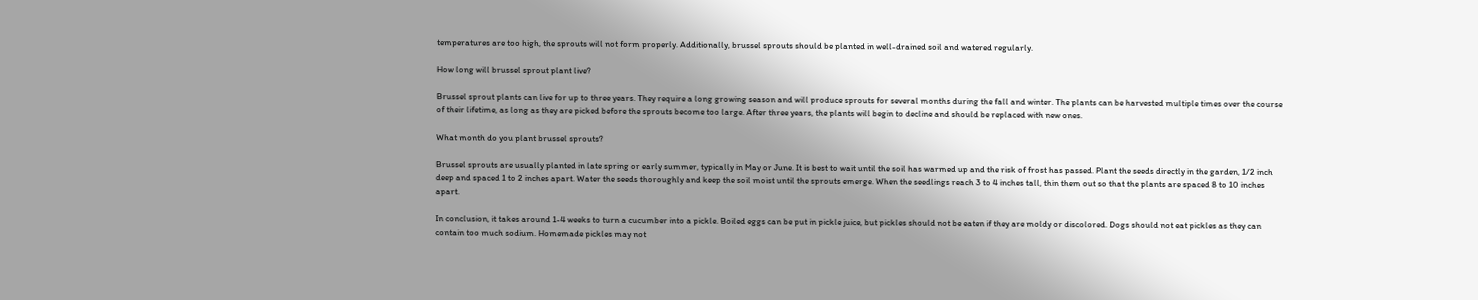temperatures are too high, the sprouts will not form properly. Additionally, brussel sprouts should be planted in well-drained soil and watered regularly.

How long will brussel sprout plant live?

Brussel sprout plants can live for up to three years. They require a long growing season and will produce sprouts for several months during the fall and winter. The plants can be harvested multiple times over the course of their lifetime, as long as they are picked before the sprouts become too large. After three years, the plants will begin to decline and should be replaced with new ones.

What month do you plant brussel sprouts?

Brussel sprouts are usually planted in late spring or early summer, typically in May or June. It is best to wait until the soil has warmed up and the risk of frost has passed. Plant the seeds directly in the garden, 1/2 inch deep and spaced 1 to 2 inches apart. Water the seeds thoroughly and keep the soil moist until the sprouts emerge. When the seedlings reach 3 to 4 inches tall, thin them out so that the plants are spaced 8 to 10 inches apart.

In conclusion, it takes around 1-4 weeks to turn a cucumber into a pickle. Boiled eggs can be put in pickle juice, but pickles should not be eaten if they are moldy or discolored. Dogs should not eat pickles as they can contain too much sodium. Homemade pickles may not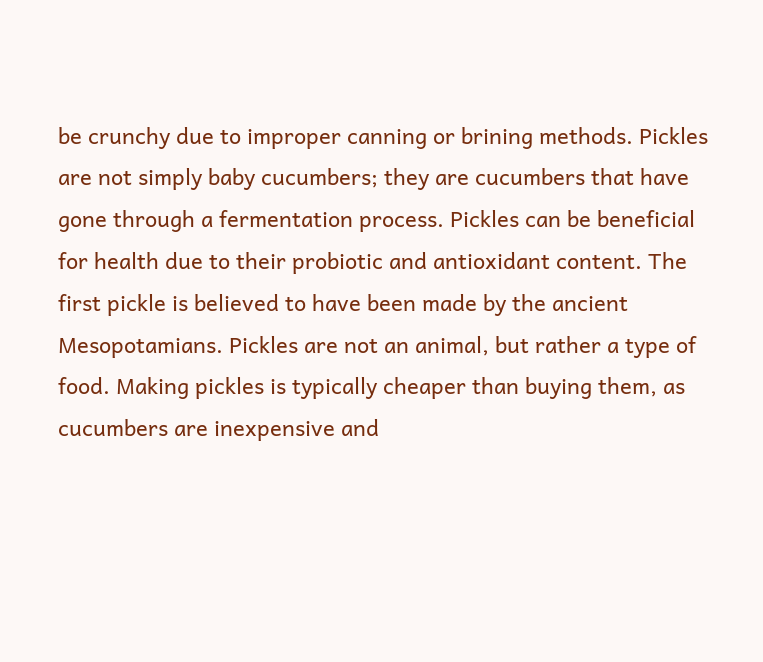be crunchy due to improper canning or brining methods. Pickles are not simply baby cucumbers; they are cucumbers that have gone through a fermentation process. Pickles can be beneficial for health due to their probiotic and antioxidant content. The first pickle is believed to have been made by the ancient Mesopotamians. Pickles are not an animal, but rather a type of food. Making pickles is typically cheaper than buying them, as cucumbers are inexpensive and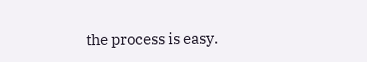the process is easy.